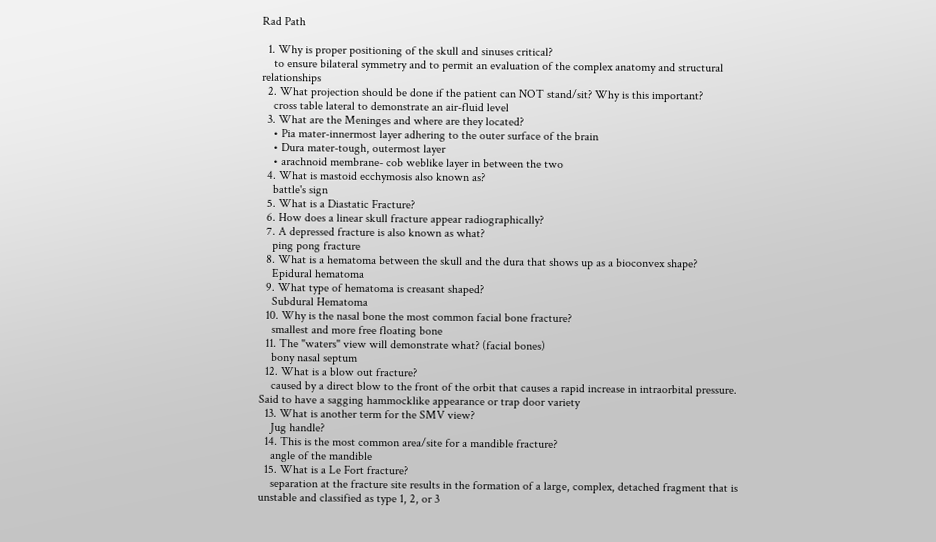Rad Path

  1. Why is proper positioning of the skull and sinuses critical?
    to ensure bilateral symmetry and to permit an evaluation of the complex anatomy and structural relationships
  2. What projection should be done if the patient can NOT stand/sit? Why is this important?
    cross table lateral to demonstrate an air-fluid level
  3. What are the Meninges and where are they located?
    • Pia mater-innermost layer adhering to the outer surface of the brain
    • Dura mater-tough, outermost layer
    • arachnoid membrane- cob weblike layer in between the two
  4. What is mastoid ecchymosis also known as?
    battle's sign
  5. What is a Diastatic Fracture?
  6. How does a linear skull fracture appear radiographically?
  7. A depressed fracture is also known as what?
    ping pong fracture
  8. What is a hematoma between the skull and the dura that shows up as a bioconvex shape?
    Epidural hematoma
  9. What type of hematoma is creasant shaped?
    Subdural Hematoma
  10. Why is the nasal bone the most common facial bone fracture?
    smallest and more free floating bone
  11. The "waters" view will demonstrate what? (facial bones)
    bony nasal septum
  12. What is a blow out fracture?
    caused by a direct blow to the front of the orbit that causes a rapid increase in intraorbital pressure. Said to have a sagging hammocklike appearance or trap door variety
  13. What is another term for the SMV view?
    Jug handle?
  14. This is the most common area/site for a mandible fracture?
    angle of the mandible
  15. What is a Le Fort fracture?
    separation at the fracture site results in the formation of a large, complex, detached fragment that is unstable and classified as type 1, 2, or 3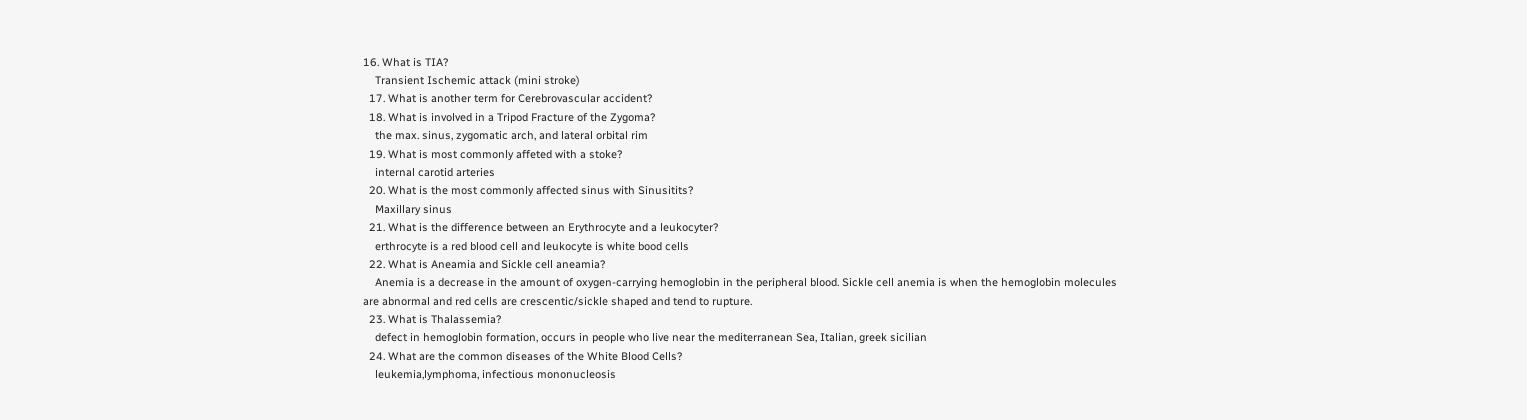16. What is TIA?
    Transient Ischemic attack (mini stroke)
  17. What is another term for Cerebrovascular accident?
  18. What is involved in a Tripod Fracture of the Zygoma?
    the max. sinus, zygomatic arch, and lateral orbital rim
  19. What is most commonly affeted with a stoke?
    internal carotid arteries
  20. What is the most commonly affected sinus with Sinusitits?
    Maxillary sinus
  21. What is the difference between an Erythrocyte and a leukocyter?
    erthrocyte is a red blood cell and leukocyte is white bood cells
  22. What is Aneamia and Sickle cell aneamia?
    Anemia is a decrease in the amount of oxygen-carrying hemoglobin in the peripheral blood. Sickle cell anemia is when the hemoglobin molecules are abnormal and red cells are crescentic/sickle shaped and tend to rupture.
  23. What is Thalassemia?
    defect in hemoglobin formation, occurs in people who live near the mediterranean Sea, Italian, greek sicilian
  24. What are the common diseases of the White Blood Cells?
    leukemia,lymphoma, infectious mononucleosis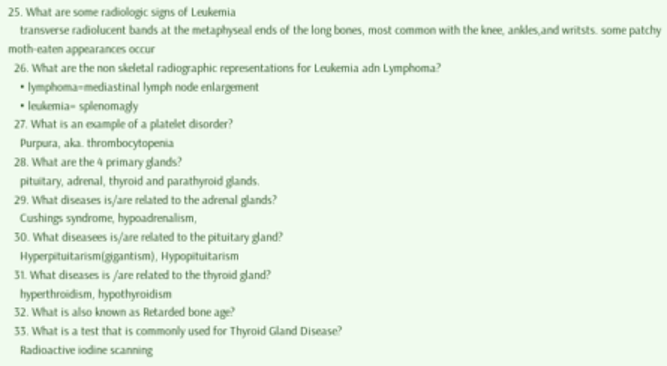25. What are some radiologic signs of Leukemia
    transverse radiolucent bands at the metaphyseal ends of the long bones, most common with the knee, ankles,and writsts. some patchy moth-eaten appearances occur
  26. What are the non skeletal radiographic representations for Leukemia adn Lymphoma?
    • lymphoma=mediastinal lymph node enlargement
    • leukemia= splenomagly
  27. What is an example of a platelet disorder?
    Purpura, aka. thrombocytopenia
  28. What are the 4 primary glands?
    pituitary, adrenal, thyroid and parathyroid glands.
  29. What diseases is/are related to the adrenal glands?
    Cushings syndrome, hypoadrenalism,
  30. What diseasees is/are related to the pituitary gland?
    Hyperpituitarism(gigantism), Hypopituitarism
  31. What diseases is /are related to the thyroid gland?
    hyperthroidism, hypothyroidism
  32. What is also known as Retarded bone age?
  33. What is a test that is commonly used for Thyroid Gland Disease?
    Radioactive iodine scanning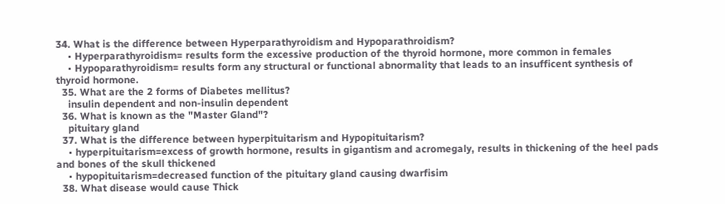34. What is the difference between Hyperparathyroidism and Hypoparathroidism?
    • Hyperparathyroidism= results form the excessive production of the thyroid hormone, more common in females
    • Hypoparathyroidism= results form any structural or functional abnormality that leads to an insufficent synthesis of thyroid hormone.
  35. What are the 2 forms of Diabetes mellitus?
    insulin dependent and non-insulin dependent
  36. What is known as the "Master Gland"?
    pituitary gland
  37. What is the difference between hyperpituitarism and Hypopituitarism?
    • hyperpituitarism=excess of growth hormone, results in gigantism and acromegaly, results in thickening of the heel pads and bones of the skull thickened
    • hypopituitarism=decreased function of the pituitary gland causing dwarfisim
  38. What disease would cause Thick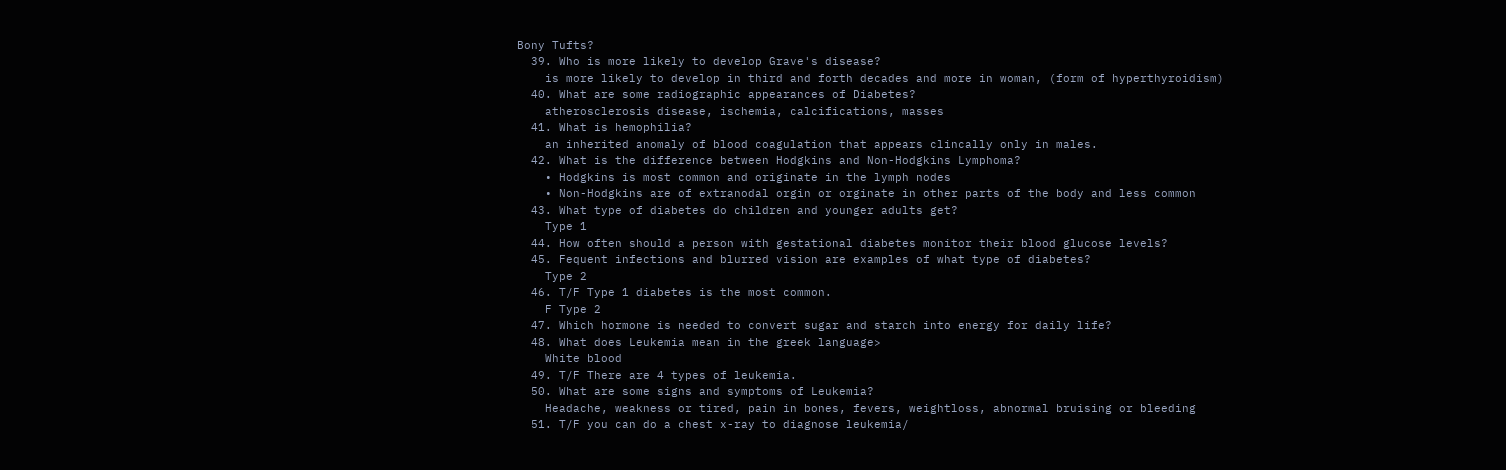Bony Tufts?
  39. Who is more likely to develop Grave's disease?
    is more likely to develop in third and forth decades and more in woman, (form of hyperthyroidism)
  40. What are some radiographic appearances of Diabetes?
    atherosclerosis disease, ischemia, calcifications, masses
  41. What is hemophilia?
    an inherited anomaly of blood coagulation that appears clincally only in males.
  42. What is the difference between Hodgkins and Non-Hodgkins Lymphoma?
    • Hodgkins is most common and originate in the lymph nodes
    • Non-Hodgkins are of extranodal orgin or orginate in other parts of the body and less common
  43. What type of diabetes do children and younger adults get?
    Type 1
  44. How often should a person with gestational diabetes monitor their blood glucose levels?
  45. Fequent infections and blurred vision are examples of what type of diabetes?
    Type 2
  46. T/F Type 1 diabetes is the most common.
    F Type 2
  47. Which hormone is needed to convert sugar and starch into energy for daily life?
  48. What does Leukemia mean in the greek language>
    White blood
  49. T/F There are 4 types of leukemia.
  50. What are some signs and symptoms of Leukemia?
    Headache, weakness or tired, pain in bones, fevers, weightloss, abnormal bruising or bleeding
  51. T/F you can do a chest x-ray to diagnose leukemia/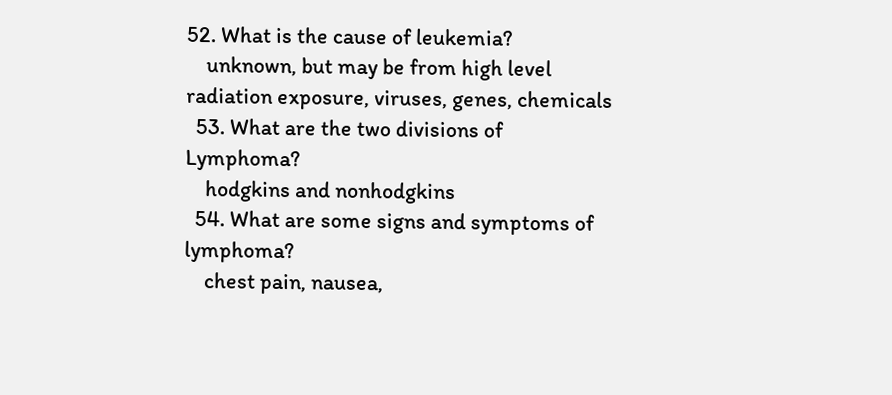52. What is the cause of leukemia?
    unknown, but may be from high level radiation exposure, viruses, genes, chemicals
  53. What are the two divisions of Lymphoma?
    hodgkins and nonhodgkins
  54. What are some signs and symptoms of lymphoma?
    chest pain, nausea,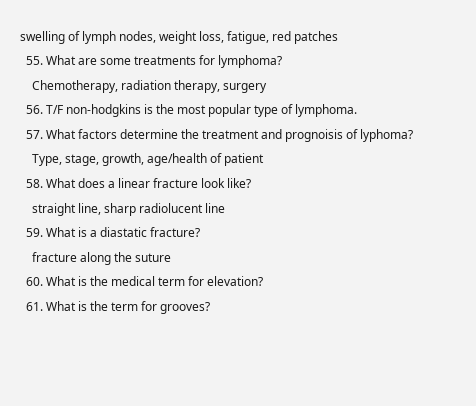swelling of lymph nodes, weight loss, fatigue, red patches
  55. What are some treatments for lymphoma?
    Chemotherapy, radiation therapy, surgery
  56. T/F non-hodgkins is the most popular type of lymphoma.
  57. What factors determine the treatment and prognoisis of lyphoma?
    Type, stage, growth, age/health of patient
  58. What does a linear fracture look like?
    straight line, sharp radiolucent line
  59. What is a diastatic fracture?
    fracture along the suture
  60. What is the medical term for elevation?
  61. What is the term for grooves?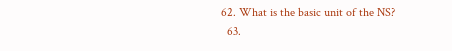62. What is the basic unit of the NS?
  63.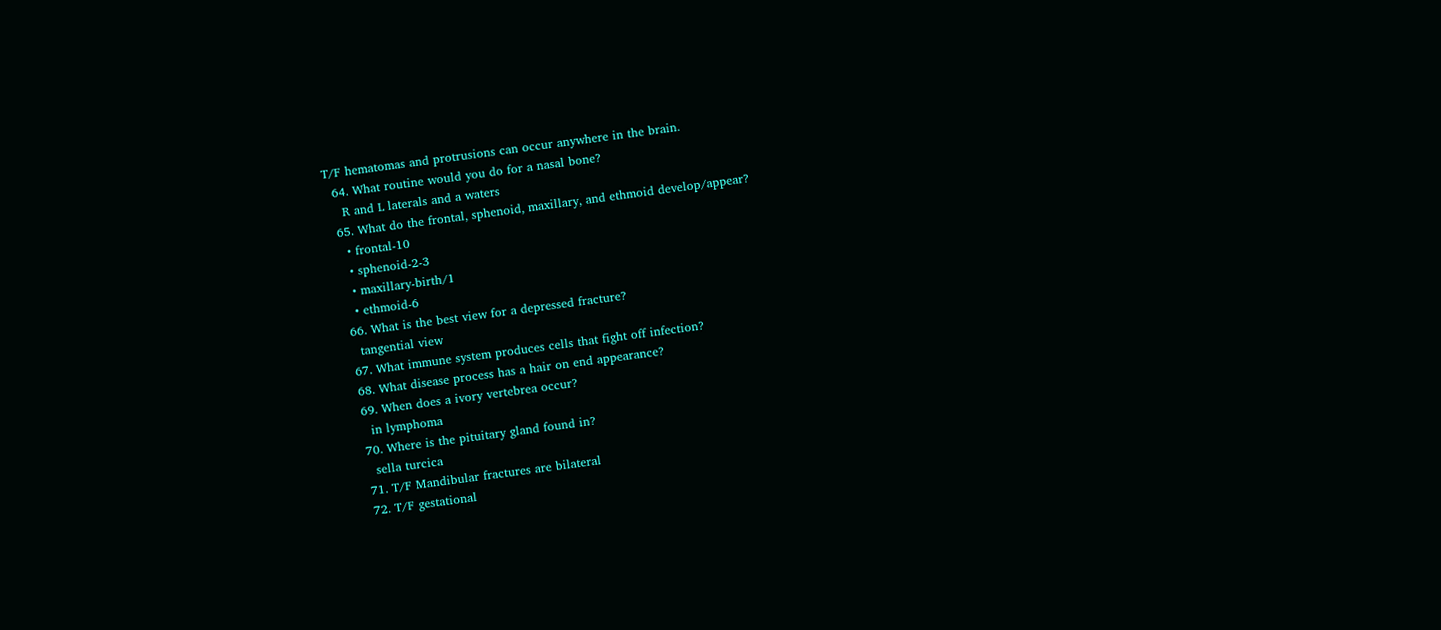T/F hematomas and protrusions can occur anywhere in the brain.
  64. What routine would you do for a nasal bone?
    R and L laterals and a waters
  65. What do the frontal, sphenoid, maxillary, and ethmoid develop/appear?
    • frontal-10
    • sphenoid-2-3
    • maxillary-birth/1
    • ethmoid-6
  66. What is the best view for a depressed fracture?
    tangential view
  67. What immune system produces cells that fight off infection?
  68. What disease process has a hair on end appearance?
  69. When does a ivory vertebrea occur?
    in lymphoma
  70. Where is the pituitary gland found in?
    sella turcica
  71. T/F Mandibular fractures are bilateral
  72. T/F gestational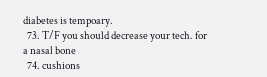diabetes is tempoary.
  73. T/F you should decrease your tech. for a nasal bone
  74. cushions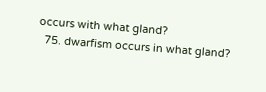occurs with what gland?
  75. dwarfism occurs in what gland?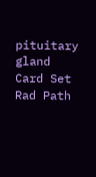pituitary gland
Card Set
Rad Path